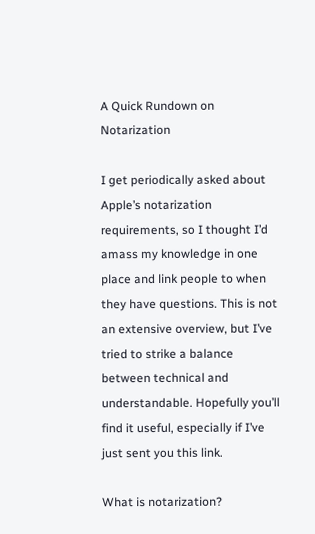A Quick Rundown on Notarization

I get periodically asked about Apple’s notarization requirements, so I thought I’d amass my knowledge in one place and link people to when they have questions. This is not an extensive overview, but I’ve tried to strike a balance between technical and understandable. Hopefully you’ll find it useful, especially if I’ve just sent you this link.

What is notarization?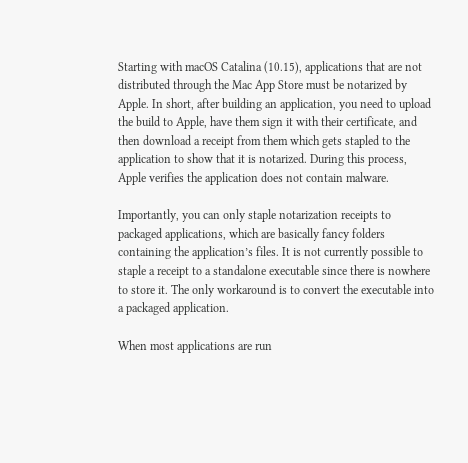Starting with macOS Catalina (10.15), applications that are not distributed through the Mac App Store must be notarized by Apple. In short, after building an application, you need to upload the build to Apple, have them sign it with their certificate, and then download a receipt from them which gets stapled to the application to show that it is notarized. During this process, Apple verifies the application does not contain malware.

Importantly, you can only staple notarization receipts to packaged applications, which are basically fancy folders containing the application’s files. It is not currently possible to staple a receipt to a standalone executable since there is nowhere to store it. The only workaround is to convert the executable into a packaged application.

When most applications are run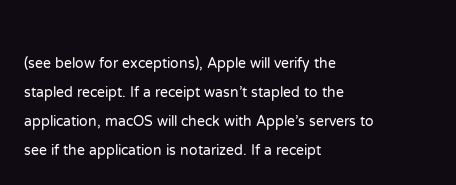(see below for exceptions), Apple will verify the stapled receipt. If a receipt wasn’t stapled to the application, macOS will check with Apple’s servers to see if the application is notarized. If a receipt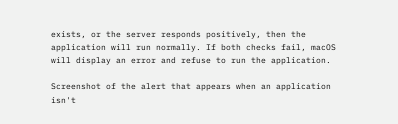exists, or the server responds positively, then the application will run normally. If both checks fail, macOS will display an error and refuse to run the application.

Screenshot of the alert that appears when an application isn't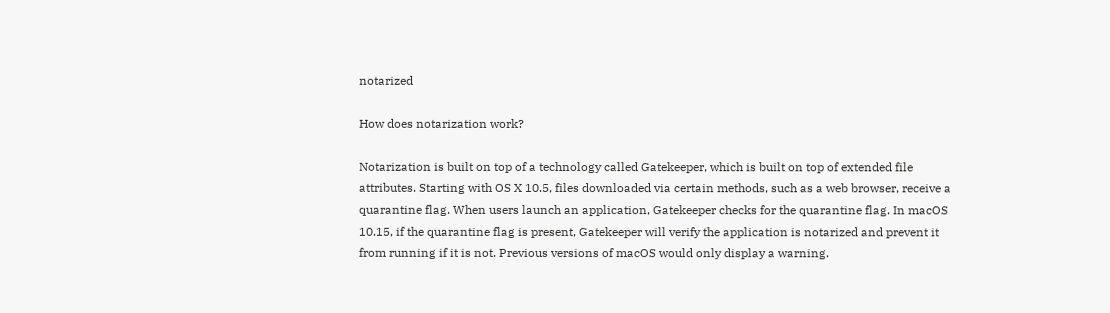notarized

How does notarization work?

Notarization is built on top of a technology called Gatekeeper, which is built on top of extended file attributes. Starting with OS X 10.5, files downloaded via certain methods, such as a web browser, receive a quarantine flag. When users launch an application, Gatekeeper checks for the quarantine flag. In macOS 10.15, if the quarantine flag is present, Gatekeeper will verify the application is notarized and prevent it from running if it is not. Previous versions of macOS would only display a warning.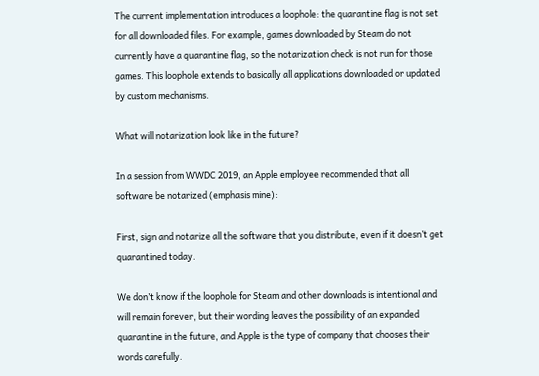The current implementation introduces a loophole: the quarantine flag is not set for all downloaded files. For example, games downloaded by Steam do not currently have a quarantine flag, so the notarization check is not run for those games. This loophole extends to basically all applications downloaded or updated by custom mechanisms.

What will notarization look like in the future?

In a session from WWDC 2019, an Apple employee recommended that all software be notarized (emphasis mine):

First, sign and notarize all the software that you distribute, even if it doesn’t get quarantined today.

We don’t know if the loophole for Steam and other downloads is intentional and will remain forever, but their wording leaves the possibility of an expanded quarantine in the future, and Apple is the type of company that chooses their words carefully.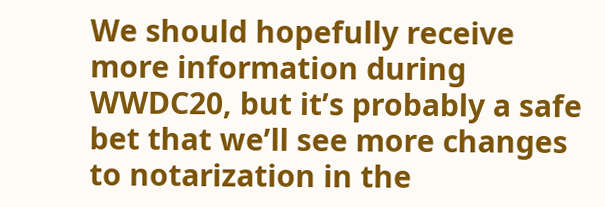We should hopefully receive more information during WWDC20, but it’s probably a safe bet that we’ll see more changes to notarization in the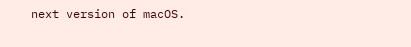next version of macOS.